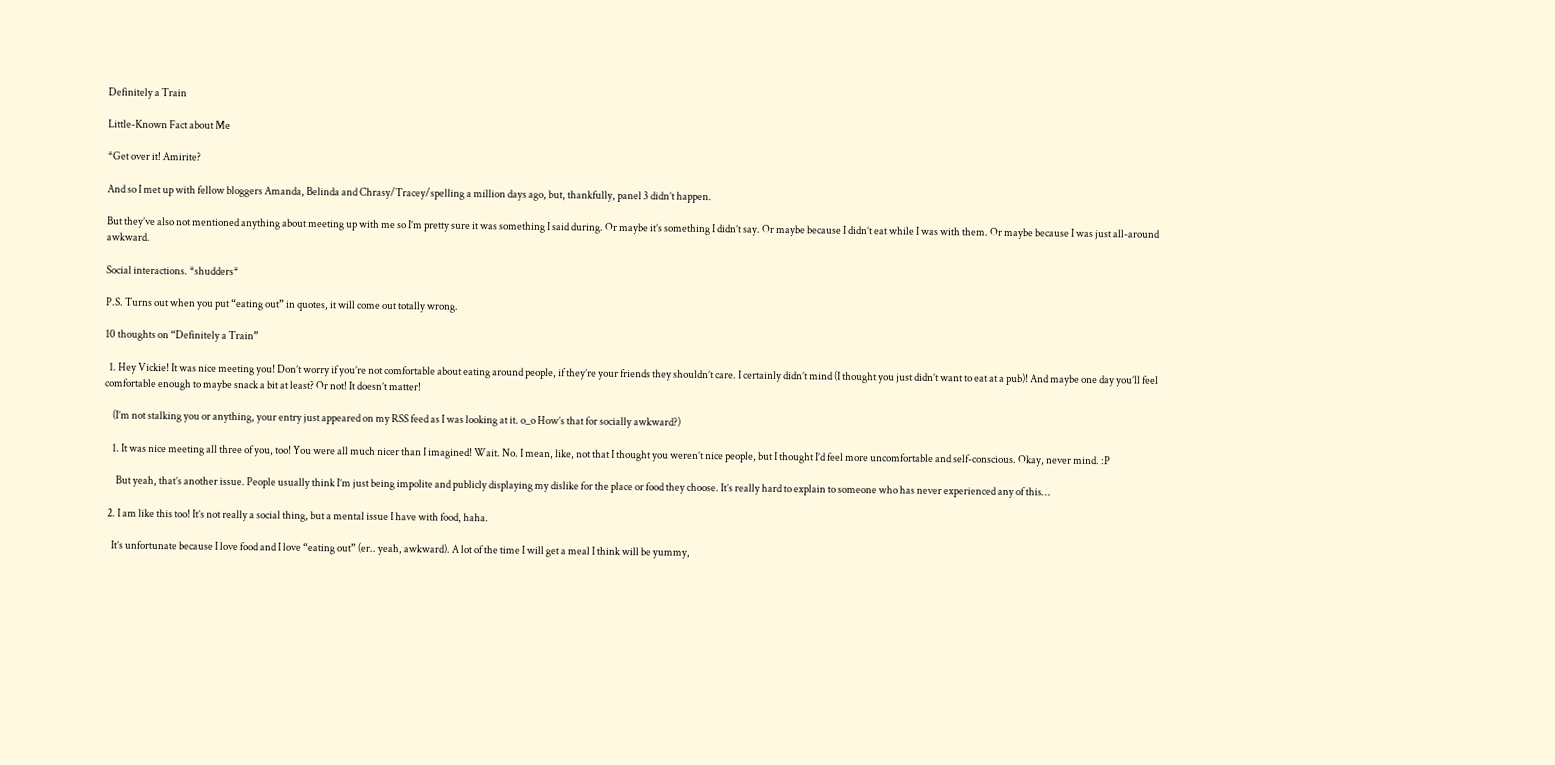Definitely a Train

Little-Known Fact about Me

*Get over it! Amirite?

And so I met up with fellow bloggers Amanda, Belinda and Chrasy/Tracey/spelling a million days ago, but, thankfully, panel 3 didn’t happen.

But they’ve also not mentioned anything about meeting up with me so I’m pretty sure it was something I said during. Or maybe it’s something I didn’t say. Or maybe because I didn’t eat while I was with them. Or maybe because I was just all-around awkward.

Social interactions. *shudders*

P.S. Turns out when you put “eating out” in quotes, it will come out totally wrong.

10 thoughts on “Definitely a Train”

  1. Hey Vickie! It was nice meeting you! Don’t worry if you’re not comfortable about eating around people, if they’re your friends they shouldn’t care. I certainly didn’t mind (I thought you just didn’t want to eat at a pub)! And maybe one day you’ll feel comfortable enough to maybe snack a bit at least? Or not! It doesn’t matter!

    (I’m not stalking you or anything, your entry just appeared on my RSS feed as I was looking at it. o_o How’s that for socially awkward?)

    1. It was nice meeting all three of you, too! You were all much nicer than I imagined! Wait. No. I mean, like, not that I thought you weren’t nice people, but I thought I’d feel more uncomfortable and self-conscious. Okay, never mind. :P

      But yeah, that’s another issue. People usually think I’m just being impolite and publicly displaying my dislike for the place or food they choose. It’s really hard to explain to someone who has never experienced any of this…

  2. I am like this too! It’s not really a social thing, but a mental issue I have with food, haha.

    It’s unfortunate because I love food and I love “eating out” (er.. yeah, awkward). A lot of the time I will get a meal I think will be yummy,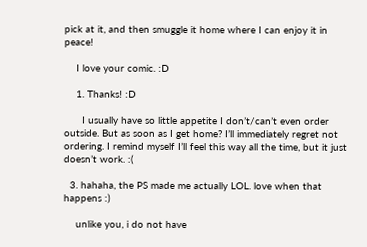pick at it, and then smuggle it home where I can enjoy it in peace!

    I love your comic. :D

    1. Thanks! :D

      I usually have so little appetite I don’t/can’t even order outside. But as soon as I get home? I’ll immediately regret not ordering. I remind myself I’ll feel this way all the time, but it just doesn’t work. :(

  3. hahaha, the PS made me actually LOL. love when that happens :)

    unlike you, i do not have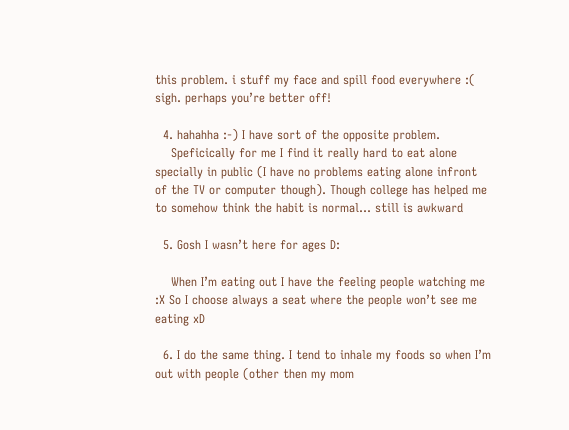this problem. i stuff my face and spill food everywhere :( sigh. perhaps you’re better off!

  4. hahahha :-) I have sort of the opposite problem.
    Speficically for me I find it really hard to eat alone specially in public (I have no problems eating alone infront of the TV or computer though). Though college has helped me to somehow think the habit is normal… still is awkward

  5. Gosh I wasn’t here for ages D:

    When I’m eating out I have the feeling people watching me :X So I choose always a seat where the people won’t see me eating xD

  6. I do the same thing. I tend to inhale my foods so when I’m out with people (other then my mom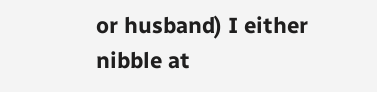or husband) I either nibble at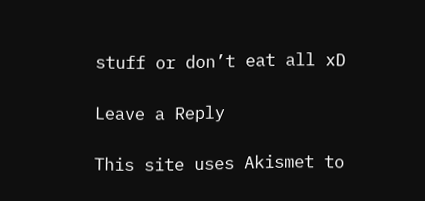stuff or don’t eat all xD

Leave a Reply

This site uses Akismet to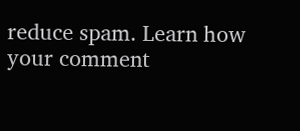reduce spam. Learn how your comment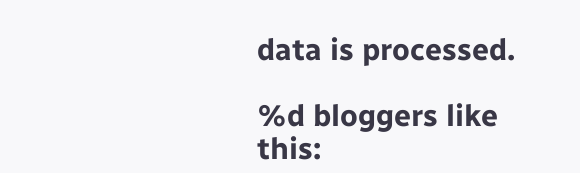data is processed.

%d bloggers like this: